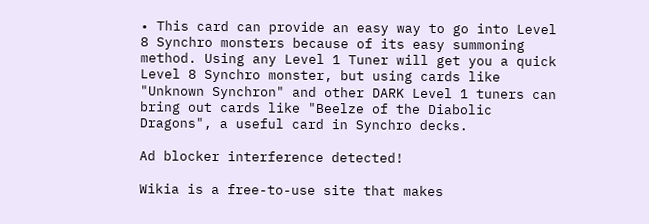• This card can provide an easy way to go into Level 8 Synchro monsters because of its easy summoning method. Using any Level 1 Tuner will get you a quick Level 8 Synchro monster, but using cards like "Unknown Synchron" and other DARK Level 1 tuners can bring out cards like "Beelze of the Diabolic Dragons", a useful card in Synchro decks.

Ad blocker interference detected!

Wikia is a free-to-use site that makes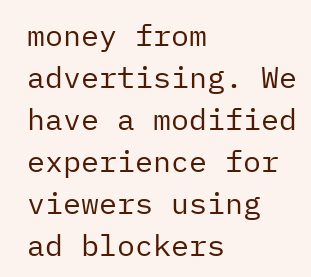money from advertising. We have a modified experience for viewers using ad blockers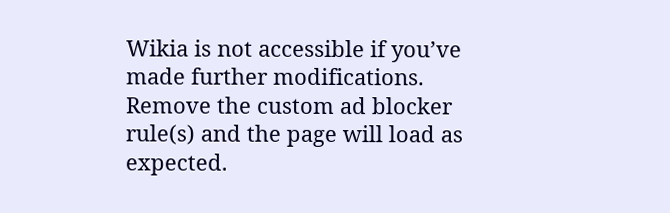Wikia is not accessible if you’ve made further modifications. Remove the custom ad blocker rule(s) and the page will load as expected.